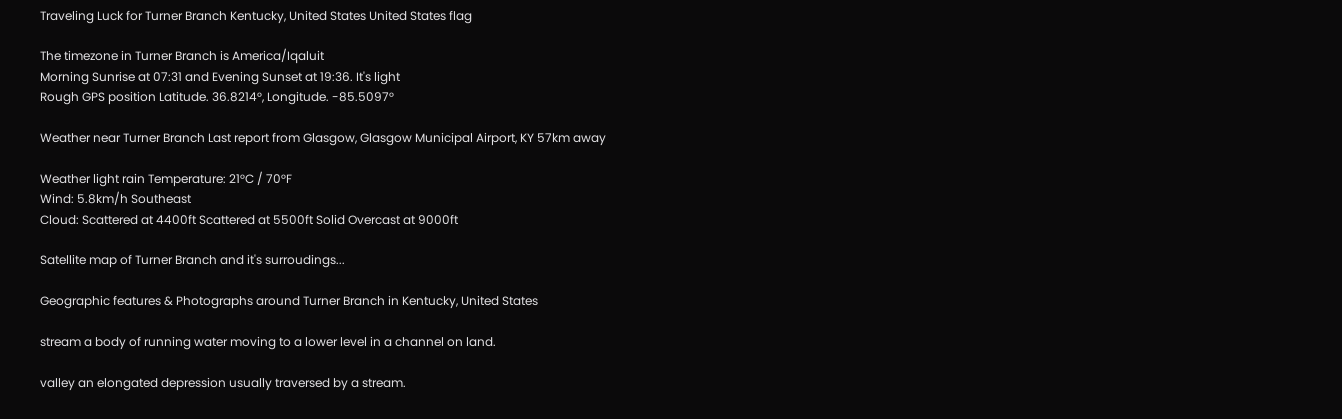Traveling Luck for Turner Branch Kentucky, United States United States flag

The timezone in Turner Branch is America/Iqaluit
Morning Sunrise at 07:31 and Evening Sunset at 19:36. It's light
Rough GPS position Latitude. 36.8214°, Longitude. -85.5097°

Weather near Turner Branch Last report from Glasgow, Glasgow Municipal Airport, KY 57km away

Weather light rain Temperature: 21°C / 70°F
Wind: 5.8km/h Southeast
Cloud: Scattered at 4400ft Scattered at 5500ft Solid Overcast at 9000ft

Satellite map of Turner Branch and it's surroudings...

Geographic features & Photographs around Turner Branch in Kentucky, United States

stream a body of running water moving to a lower level in a channel on land.

valley an elongated depression usually traversed by a stream.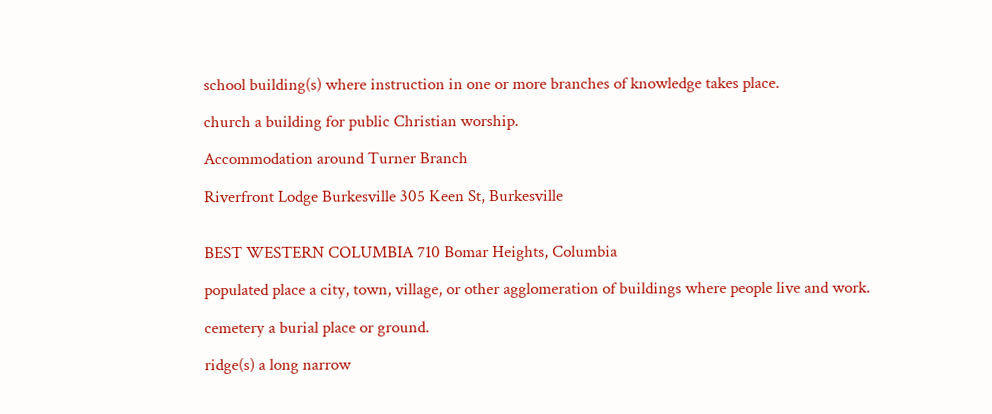school building(s) where instruction in one or more branches of knowledge takes place.

church a building for public Christian worship.

Accommodation around Turner Branch

Riverfront Lodge Burkesville 305 Keen St, Burkesville


BEST WESTERN COLUMBIA 710 Bomar Heights, Columbia

populated place a city, town, village, or other agglomeration of buildings where people live and work.

cemetery a burial place or ground.

ridge(s) a long narrow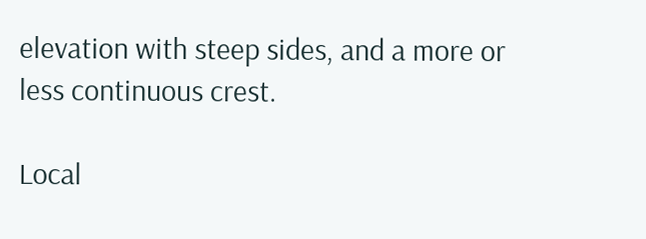elevation with steep sides, and a more or less continuous crest.

Local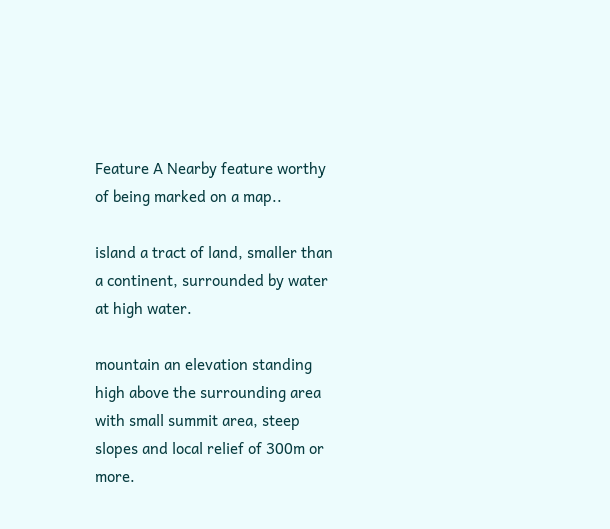Feature A Nearby feature worthy of being marked on a map..

island a tract of land, smaller than a continent, surrounded by water at high water.

mountain an elevation standing high above the surrounding area with small summit area, steep slopes and local relief of 300m or more.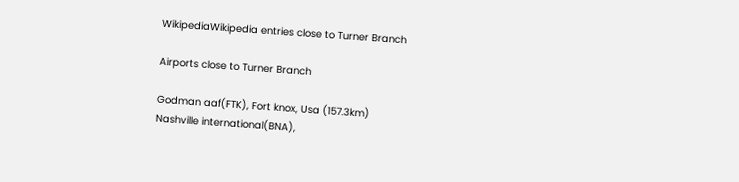WikipediaWikipedia entries close to Turner Branch

Airports close to Turner Branch

Godman aaf(FTK), Fort knox, Usa (157.3km)
Nashville international(BNA),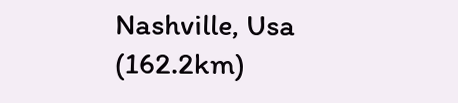Nashville, Usa (162.2km)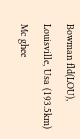Bowman fld(LOU), Louisville, Usa (193.5km)
Mc ghee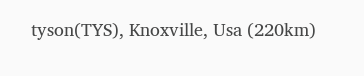tyson(TYS), Knoxville, Usa (220km)